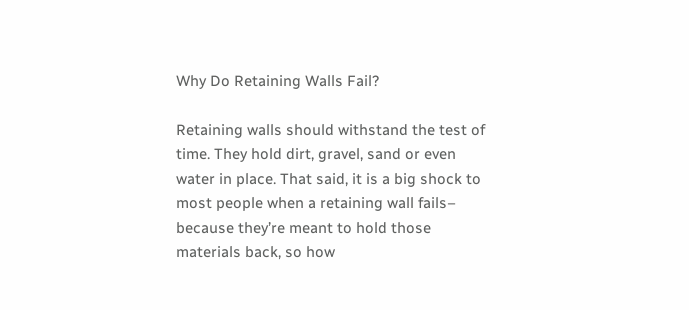Why Do Retaining Walls Fail?

Retaining walls should withstand the test of time. They hold dirt, gravel, sand or even water in place. That said, it is a big shock to most people when a retaining wall fails– because they’re meant to hold those materials back, so how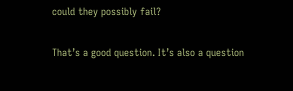could they possibly fail?

That’s a good question. It’s also a question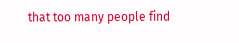that too many people find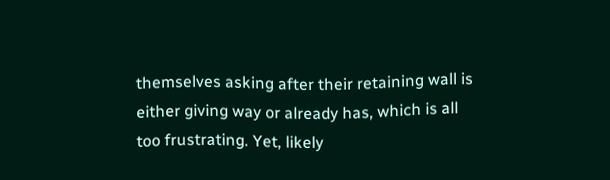themselves asking after their retaining wall is either giving way or already has, which is all too frustrating. Yet, likely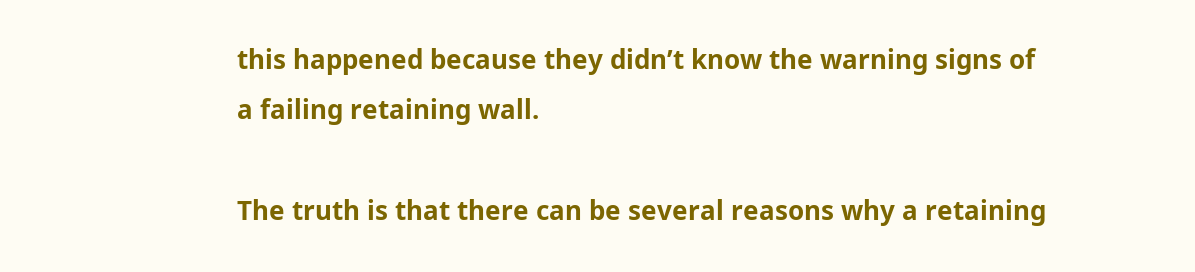this happened because they didn’t know the warning signs of a failing retaining wall.

The truth is that there can be several reasons why a retaining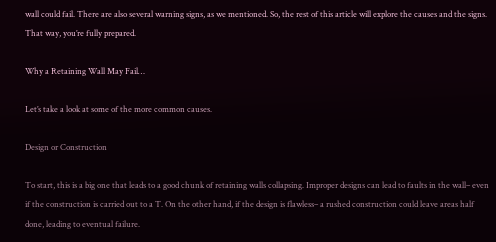wall could fail. There are also several warning signs, as we mentioned. So, the rest of this article will explore the causes and the signs. That way, you’re fully prepared.

Why a Retaining Wall May Fail…

Let’s take a look at some of the more common causes.

Design or Construction

To start, this is a big one that leads to a good chunk of retaining walls collapsing. Improper designs can lead to faults in the wall– even if the construction is carried out to a T. On the other hand, if the design is flawless– a rushed construction could leave areas half done, leading to eventual failure.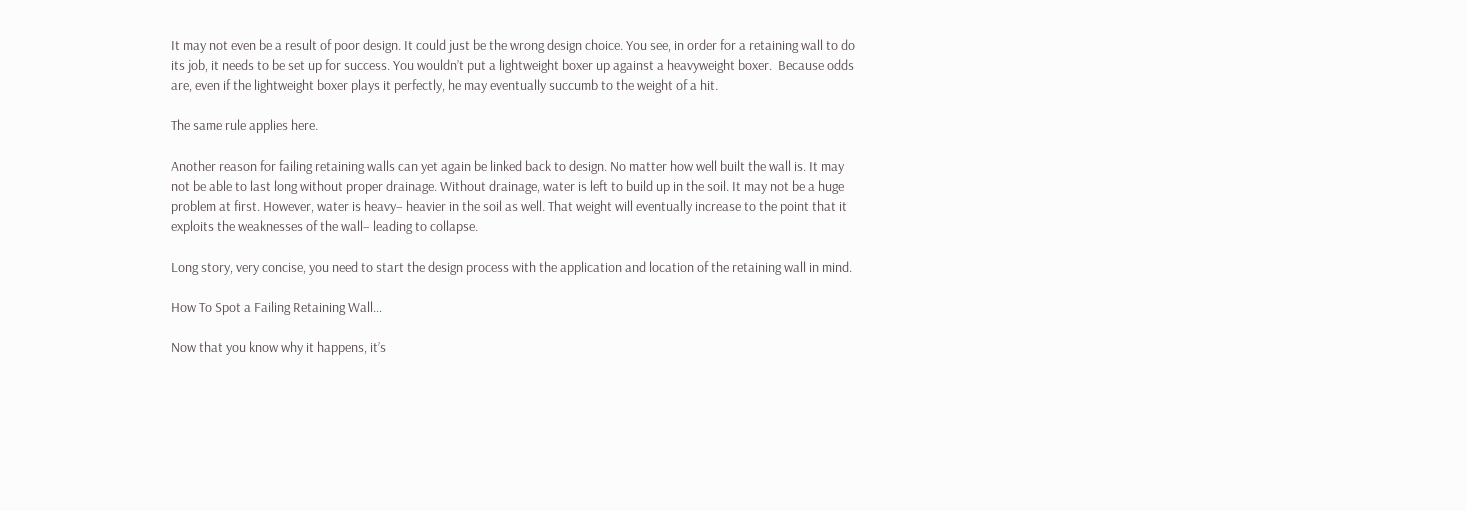It may not even be a result of poor design. It could just be the wrong design choice. You see, in order for a retaining wall to do its job, it needs to be set up for success. You wouldn’t put a lightweight boxer up against a heavyweight boxer.  Because odds are, even if the lightweight boxer plays it perfectly, he may eventually succumb to the weight of a hit.

The same rule applies here.

Another reason for failing retaining walls can yet again be linked back to design. No matter how well built the wall is. It may not be able to last long without proper drainage. Without drainage, water is left to build up in the soil. It may not be a huge problem at first. However, water is heavy– heavier in the soil as well. That weight will eventually increase to the point that it exploits the weaknesses of the wall– leading to collapse.

Long story, very concise, you need to start the design process with the application and location of the retaining wall in mind.

How To Spot a Failing Retaining Wall…

Now that you know why it happens, it’s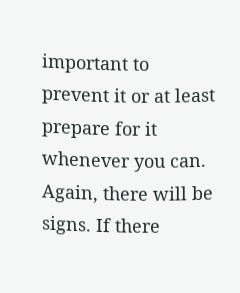important to prevent it or at least prepare for it whenever you can. Again, there will be signs. If there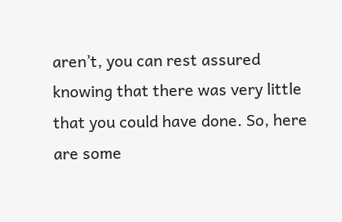aren’t, you can rest assured knowing that there was very little that you could have done. So, here are some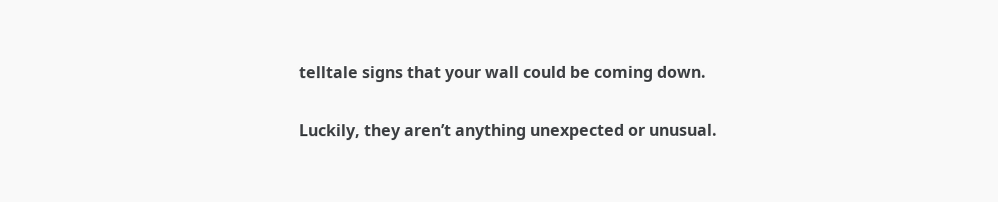telltale signs that your wall could be coming down.

Luckily, they aren’t anything unexpected or unusual.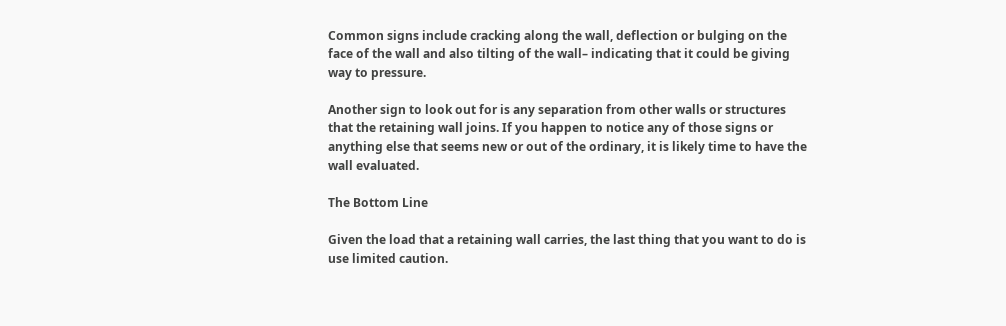Common signs include cracking along the wall, deflection or bulging on the face of the wall and also tilting of the wall– indicating that it could be giving way to pressure.

Another sign to look out for is any separation from other walls or structures that the retaining wall joins. If you happen to notice any of those signs or anything else that seems new or out of the ordinary, it is likely time to have the wall evaluated.

The Bottom Line

Given the load that a retaining wall carries, the last thing that you want to do is use limited caution.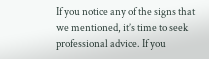If you notice any of the signs that we mentioned, it’s time to seek professional advice. If you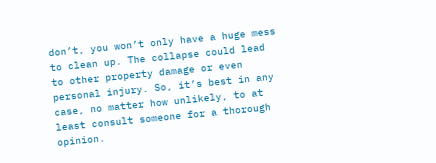don’t, you won’t only have a huge mess to clean up. The collapse could lead to other property damage or even personal injury. So, it’s best in any case, no matter how unlikely, to at least consult someone for a thorough opinion.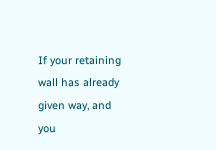If your retaining wall has already given way, and you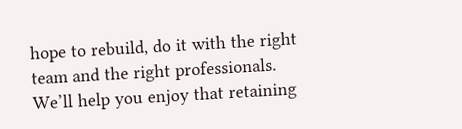hope to rebuild, do it with the right team and the right professionals. We’ll help you enjoy that retaining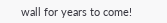wall for years to come!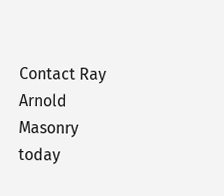Contact Ray Arnold Masonry today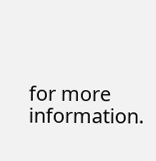for more information.